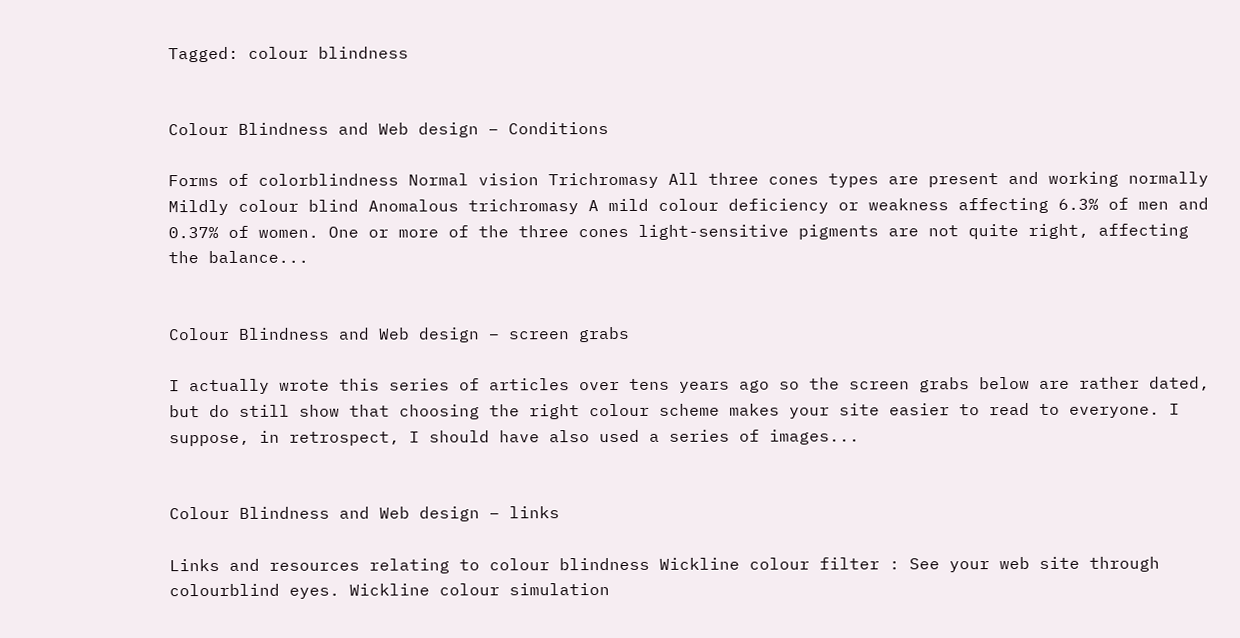Tagged: colour blindness


Colour Blindness and Web design – Conditions

Forms of colorblindness Normal vision Trichromasy All three cones types are present and working normally Mildly colour blind Anomalous trichromasy A mild colour deficiency or weakness affecting 6.3% of men and 0.37% of women. One or more of the three cones light-sensitive pigments are not quite right, affecting the balance...


Colour Blindness and Web design – screen grabs

I actually wrote this series of articles over tens years ago so the screen grabs below are rather dated, but do still show that choosing the right colour scheme makes your site easier to read to everyone. I suppose, in retrospect, I should have also used a series of images...


Colour Blindness and Web design – links

Links and resources relating to colour blindness Wickline colour filter : See your web site through colourblind eyes. Wickline colour simulation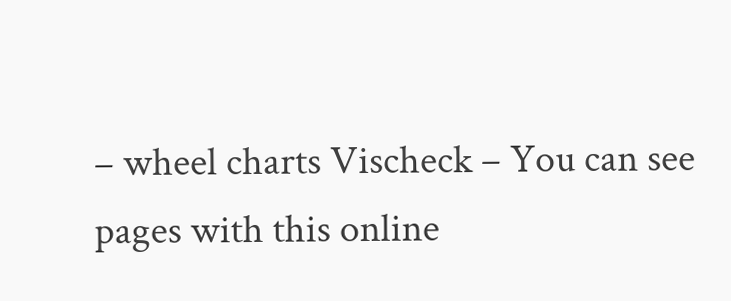– wheel charts Vischeck – You can see pages with this online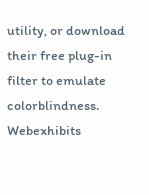utility, or download their free plug-in filter to emulate colorblindness. Webexhibits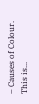– Causes of Colour. This is...